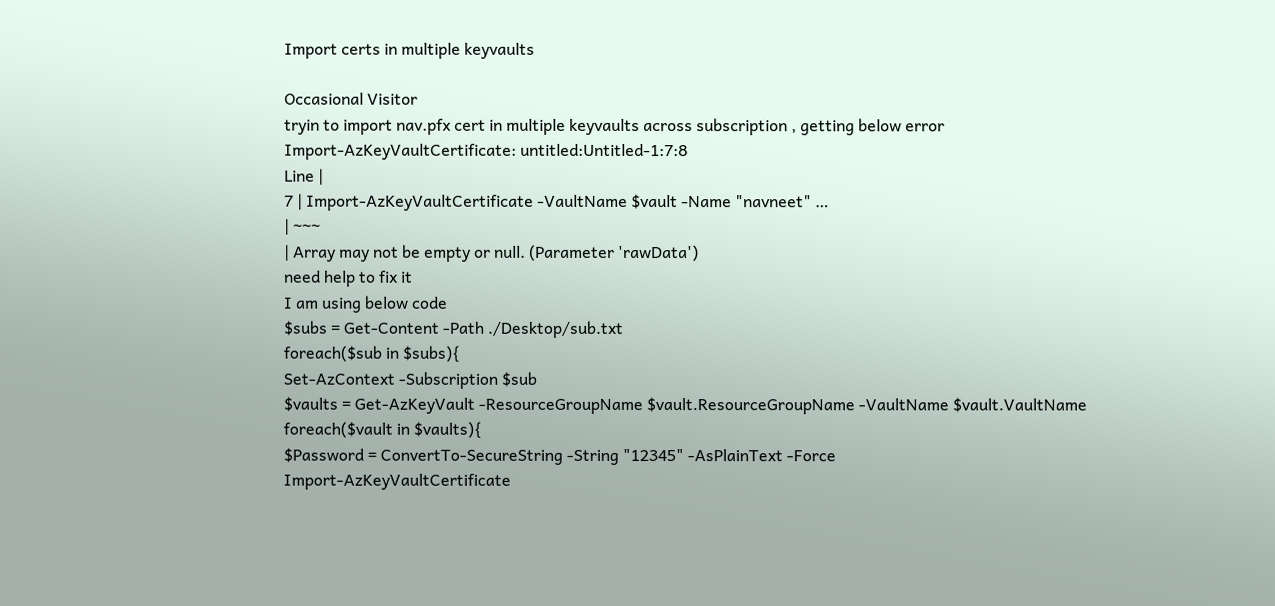Import certs in multiple keyvaults

Occasional Visitor
tryin to import nav.pfx cert in multiple keyvaults across subscription , getting below error
Import-AzKeyVaultCertificate: untitled:Untitled-1:7:8
Line |
7 | Import-AzKeyVaultCertificate -VaultName $vault -Name "navneet" …
| ~~~
| Array may not be empty or null. (Parameter 'rawData')
need help to fix it
I am using below code
$subs = Get-Content -Path ./Desktop/sub.txt
foreach($sub in $subs){
Set-AzContext -Subscription $sub
$vaults = Get-AzKeyVault -ResourceGroupName $vault.ResourceGroupName -VaultName $vault.VaultName
foreach($vault in $vaults){
$Password = ConvertTo-SecureString -String "12345" -AsPlainText -Force
Import-AzKeyVaultCertificate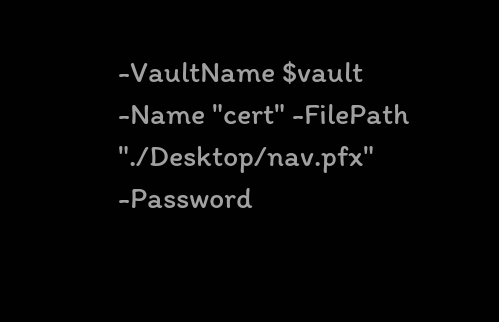-VaultName $vault -Name "cert" -FilePath "./Desktop/nav.pfx" -Password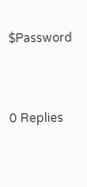$Password


0 Replies